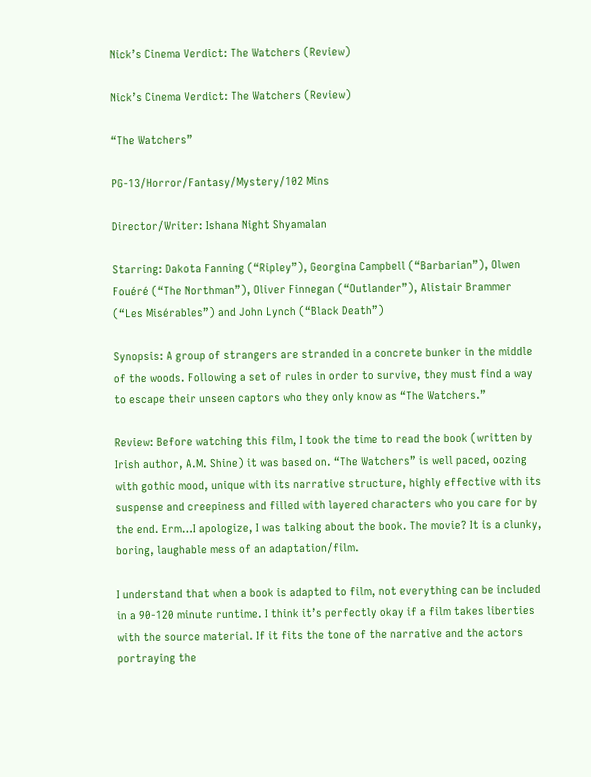Nick’s Cinema Verdict: The Watchers (Review)

Nick’s Cinema Verdict: The Watchers (Review)

“The Watchers”

PG-13/Horror/Fantasy/Mystery/102 Mins

Director/Writer: Ishana Night Shyamalan

Starring: Dakota Fanning (“Ripley”), Georgina Campbell (“Barbarian”), Olwen Fouéré (“The Northman”), Oliver Finnegan (“Outlander”), Alistair Brammer (“Les Misérables”) and John Lynch (“Black Death”)

Synopsis: A group of strangers are stranded in a concrete bunker in the middle of the woods. Following a set of rules in order to survive, they must find a way to escape their unseen captors who they only know as “The Watchers.”

Review: Before watching this film, I took the time to read the book (written by Irish author, A.M. Shine) it was based on. “The Watchers” is well paced, oozing with gothic mood, unique with its narrative structure, highly effective with its suspense and creepiness and filled with layered characters who you care for by the end. Erm…I apologize, I was talking about the book. The movie? It is a clunky, boring, laughable mess of an adaptation/film.

I understand that when a book is adapted to film, not everything can be included in a 90-120 minute runtime. I think it’s perfectly okay if a film takes liberties with the source material. If it fits the tone of the narrative and the actors portraying the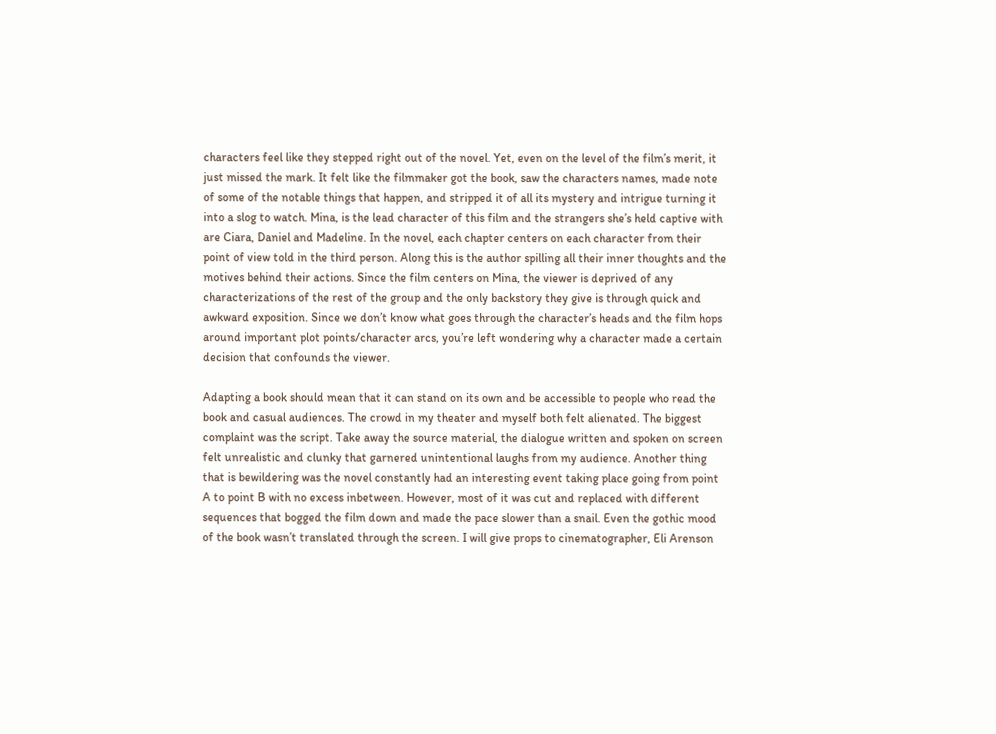characters feel like they stepped right out of the novel. Yet, even on the level of the film’s merit, it just missed the mark. It felt like the filmmaker got the book, saw the characters names, made note of some of the notable things that happen, and stripped it of all its mystery and intrigue turning it into a slog to watch. Mina, is the lead character of this film and the strangers she’s held captive with are Ciara, Daniel and Madeline. In the novel, each chapter centers on each character from their point of view told in the third person. Along this is the author spilling all their inner thoughts and the motives behind their actions. Since the film centers on Mina, the viewer is deprived of any characterizations of the rest of the group and the only backstory they give is through quick and awkward exposition. Since we don’t know what goes through the character’s heads and the film hops around important plot points/character arcs, you’re left wondering why a character made a certain decision that confounds the viewer.

Adapting a book should mean that it can stand on its own and be accessible to people who read the book and casual audiences. The crowd in my theater and myself both felt alienated. The biggest complaint was the script. Take away the source material, the dialogue written and spoken on screen felt unrealistic and clunky that garnered unintentional laughs from my audience. Another thing that is bewildering was the novel constantly had an interesting event taking place going from point A to point B with no excess inbetween. However, most of it was cut and replaced with different sequences that bogged the film down and made the pace slower than a snail. Even the gothic mood of the book wasn’t translated through the screen. I will give props to cinematographer, Eli Arenson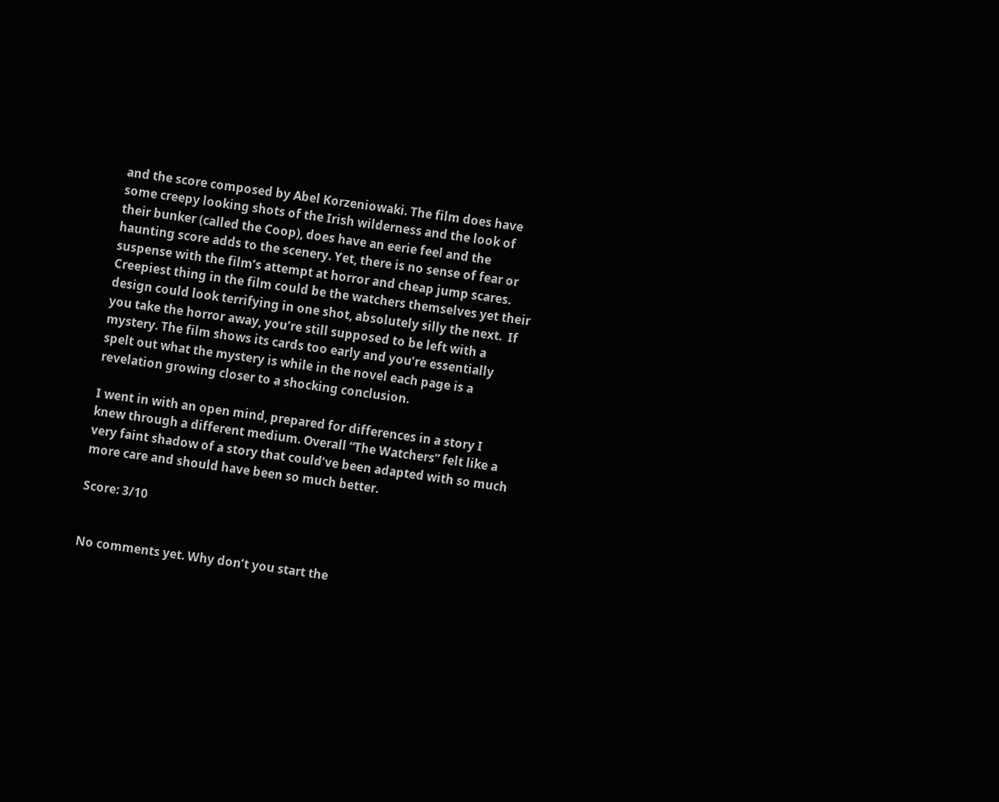and the score composed by Abel Korzeniowaki. The film does have some creepy looking shots of the Irish wilderness and the look of their bunker (called the Coop), does have an eerie feel and the haunting score adds to the scenery. Yet, there is no sense of fear or suspense with the film’s attempt at horror and cheap jump scares. Creepiest thing in the film could be the watchers themselves yet their design could look terrifying in one shot, absolutely silly the next.  If you take the horror away, you’re still supposed to be left with a mystery. The film shows its cards too early and you’re essentially spelt out what the mystery is while in the novel each page is a revelation growing closer to a shocking conclusion.

I went in with an open mind, prepared for differences in a story I knew through a different medium. Overall “The Watchers” felt like a very faint shadow of a story that could’ve been adapted with so much more care and should have been so much better.

Score: 3/10


No comments yet. Why don’t you start the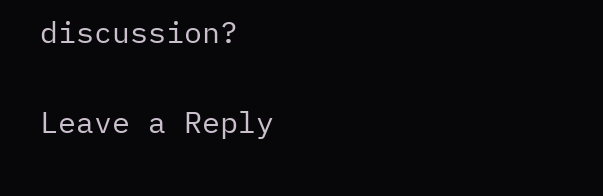discussion?

Leave a Reply